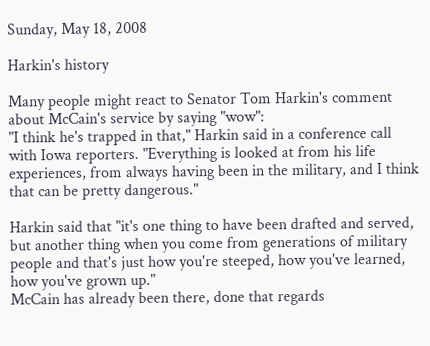Sunday, May 18, 2008

Harkin's history

Many people might react to Senator Tom Harkin's comment about McCain's service by saying "wow":
"I think he's trapped in that," Harkin said in a conference call with Iowa reporters. "Everything is looked at from his life experiences, from always having been in the military, and I think that can be pretty dangerous."

Harkin said that "it's one thing to have been drafted and served, but another thing when you come from generations of military people and that's just how you're steeped, how you've learned, how you've grown up."
McCain has already been there, done that regards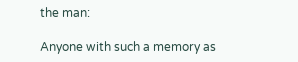the man:

Anyone with such a memory as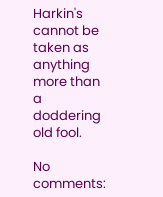Harkin's cannot be taken as anything more than a doddering old fool.

No comments: